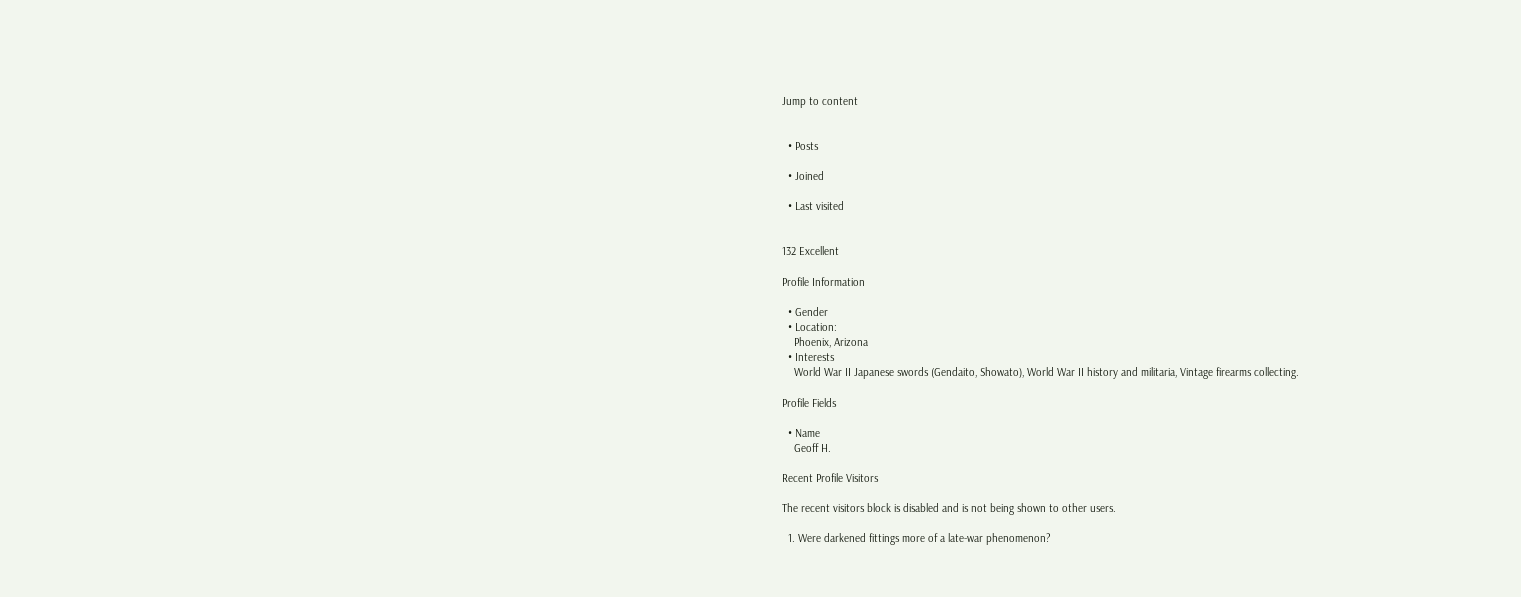Jump to content


  • Posts

  • Joined

  • Last visited


132 Excellent

Profile Information

  • Gender
  • Location:
    Phoenix, Arizona
  • Interests
    World War II Japanese swords (Gendaito, Showato), World War II history and militaria, Vintage firearms collecting.

Profile Fields

  • Name
    Geoff H.

Recent Profile Visitors

The recent visitors block is disabled and is not being shown to other users.

  1. Were darkened fittings more of a late-war phenomenon?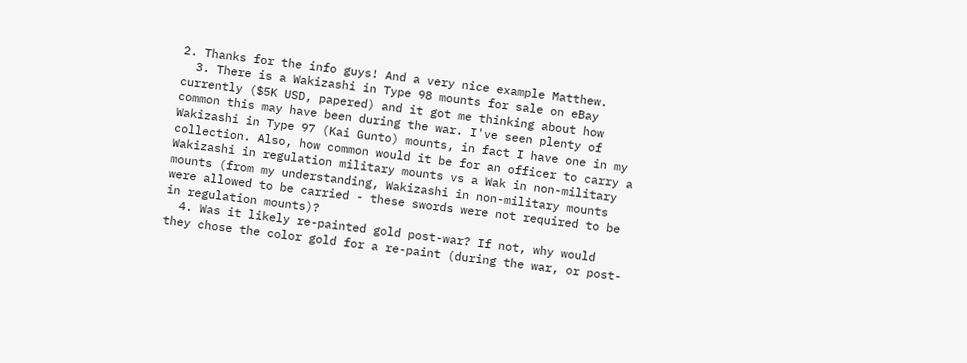2. Thanks for the info guys! And a very nice example Matthew.
  3. There is a Wakizashi in Type 98 mounts for sale on eBay currently ($5K USD, papered) and it got me thinking about how common this may have been during the war. I've seen plenty of Wakizashi in Type 97 (Kai Gunto) mounts, in fact I have one in my collection. Also, how common would it be for an officer to carry a Wakizashi in regulation military mounts vs a Wak in non-military mounts (from my understanding, Wakizashi in non-military mounts were allowed to be carried - these swords were not required to be in regulation mounts)?
  4. Was it likely re-painted gold post-war? If not, why would they chose the color gold for a re-paint (during the war, or post-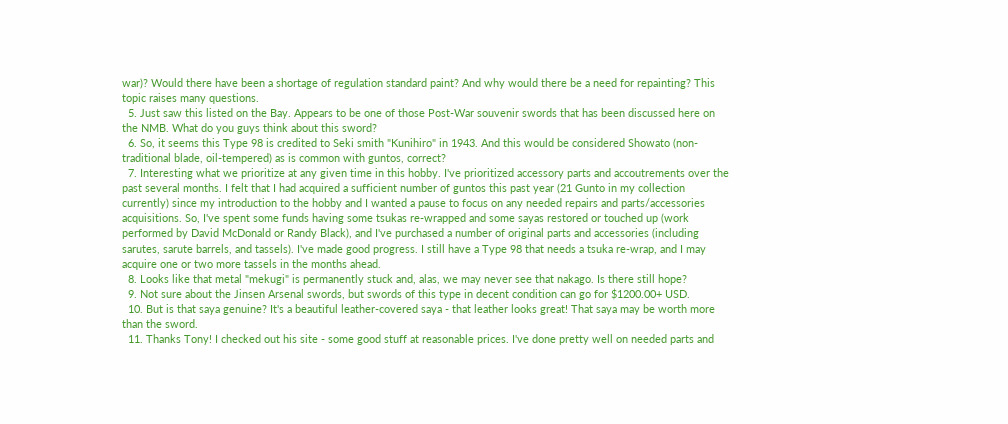war)? Would there have been a shortage of regulation standard paint? And why would there be a need for repainting? This topic raises many questions.
  5. Just saw this listed on the Bay. Appears to be one of those Post-War souvenir swords that has been discussed here on the NMB. What do you guys think about this sword?
  6. So, it seems this Type 98 is credited to Seki smith "Kunihiro" in 1943. And this would be considered Showato (non-traditional blade, oil-tempered) as is common with guntos, correct?
  7. Interesting what we prioritize at any given time in this hobby. I've prioritized accessory parts and accoutrements over the past several months. I felt that I had acquired a sufficient number of guntos this past year (21 Gunto in my collection currently) since my introduction to the hobby and I wanted a pause to focus on any needed repairs and parts/accessories acquisitions. So, I've spent some funds having some tsukas re-wrapped and some sayas restored or touched up (work performed by David McDonald or Randy Black), and I've purchased a number of original parts and accessories (including sarutes, sarute barrels, and tassels). I've made good progress. I still have a Type 98 that needs a tsuka re-wrap, and I may acquire one or two more tassels in the months ahead.
  8. Looks like that metal "mekugi" is permanently stuck and, alas, we may never see that nakago. Is there still hope?
  9. Not sure about the Jinsen Arsenal swords, but swords of this type in decent condition can go for $1200.00+ USD.
  10. But is that saya genuine? It's a beautiful leather-covered saya - that leather looks great! That saya may be worth more than the sword.
  11. Thanks Tony! I checked out his site - some good stuff at reasonable prices. I've done pretty well on needed parts and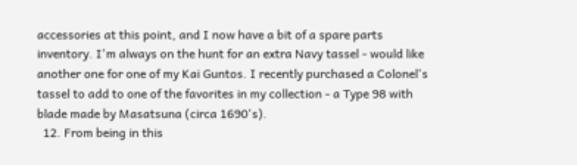accessories at this point, and I now have a bit of a spare parts inventory. I'm always on the hunt for an extra Navy tassel - would like another one for one of my Kai Guntos. I recently purchased a Colonel's tassel to add to one of the favorites in my collection - a Type 98 with blade made by Masatsuna (circa 1690's).
  12. From being in this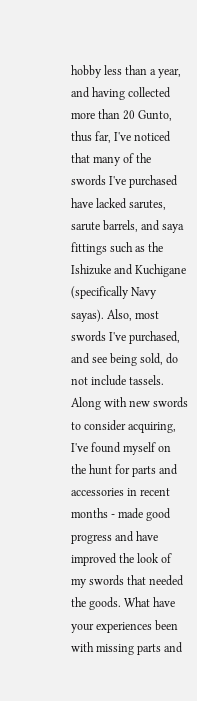hobby less than a year, and having collected more than 20 Gunto, thus far, I've noticed that many of the swords I've purchased have lacked sarutes, sarute barrels, and saya fittings such as the Ishizuke and Kuchigane (specifically Navy sayas). Also, most swords I've purchased, and see being sold, do not include tassels. Along with new swords to consider acquiring, I've found myself on the hunt for parts and accessories in recent months - made good progress and have improved the look of my swords that needed the goods. What have your experiences been with missing parts and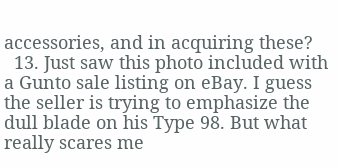accessories, and in acquiring these?
  13. Just saw this photo included with a Gunto sale listing on eBay. I guess the seller is trying to emphasize the dull blade on his Type 98. But what really scares me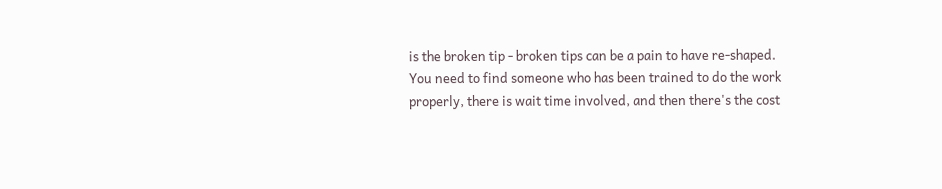is the broken tip - broken tips can be a pain to have re-shaped. You need to find someone who has been trained to do the work properly, there is wait time involved, and then there's the cost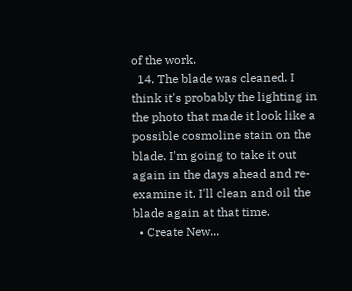of the work.
  14. The blade was cleaned. I think it's probably the lighting in the photo that made it look like a possible cosmoline stain on the blade. I'm going to take it out again in the days ahead and re-examine it. I'll clean and oil the blade again at that time.
  • Create New...